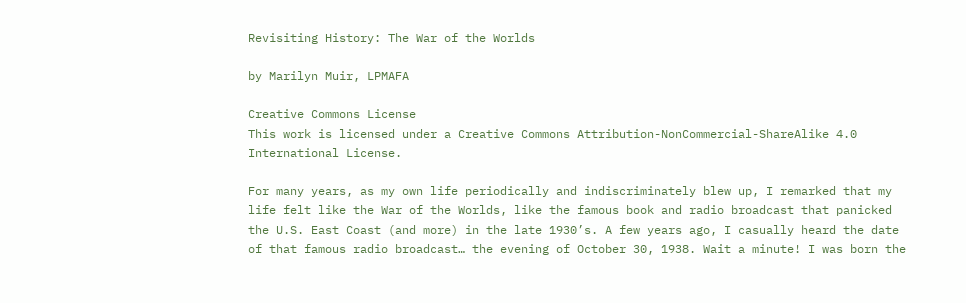Revisiting History: The War of the Worlds

by Marilyn Muir, LPMAFA

Creative Commons License
This work is licensed under a Creative Commons Attribution-NonCommercial-ShareAlike 4.0 International License.

For many years, as my own life periodically and indiscriminately blew up, I remarked that my life felt like the War of the Worlds, like the famous book and radio broadcast that panicked the U.S. East Coast (and more) in the late 1930’s. A few years ago, I casually heard the date of that famous radio broadcast… the evening of October 30, 1938. Wait a minute! I was born the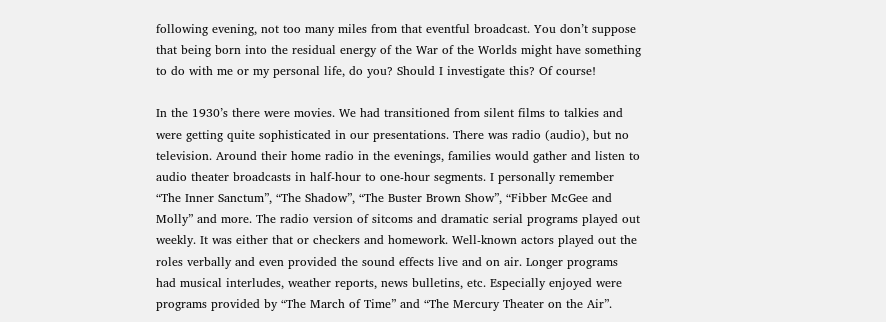following evening, not too many miles from that eventful broadcast. You don’t suppose that being born into the residual energy of the War of the Worlds might have something to do with me or my personal life, do you? Should I investigate this? Of course!

In the 1930’s there were movies. We had transitioned from silent films to talkies and were getting quite sophisticated in our presentations. There was radio (audio), but no television. Around their home radio in the evenings, families would gather and listen to audio theater broadcasts in half-hour to one-hour segments. I personally remember “The Inner Sanctum”, “The Shadow”, “The Buster Brown Show”, “Fibber McGee and Molly” and more. The radio version of sitcoms and dramatic serial programs played out weekly. It was either that or checkers and homework. Well-known actors played out the roles verbally and even provided the sound effects live and on air. Longer programs had musical interludes, weather reports, news bulletins, etc. Especially enjoyed were programs provided by “The March of Time” and “The Mercury Theater on the Air”.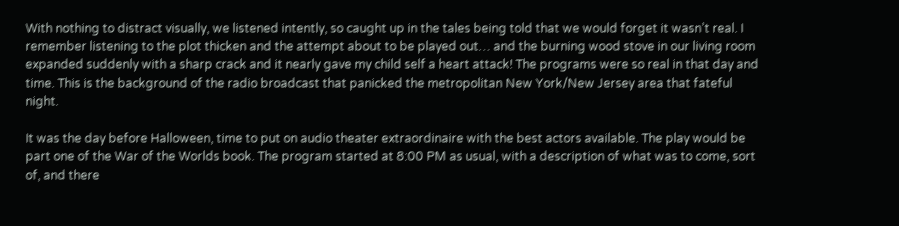With nothing to distract visually, we listened intently, so caught up in the tales being told that we would forget it wasn’t real. I remember listening to the plot thicken and the attempt about to be played out… and the burning wood stove in our living room expanded suddenly with a sharp crack and it nearly gave my child self a heart attack! The programs were so real in that day and time. This is the background of the radio broadcast that panicked the metropolitan New York/New Jersey area that fateful night.

It was the day before Halloween, time to put on audio theater extraordinaire with the best actors available. The play would be part one of the War of the Worlds book. The program started at 8:00 PM as usual, with a description of what was to come, sort of, and there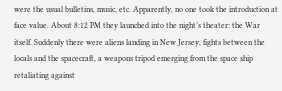were the usual bulletins, music, etc. Apparently, no one took the introduction at face value. About 8:12 PM they launched into the night’s theater: the War itself. Suddenly there were aliens landing in New Jersey, fights between the locals and the spacecraft, a weapons tripod emerging from the space ship retaliating against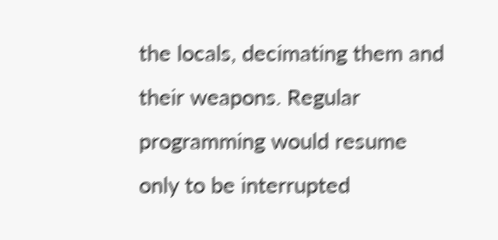the locals, decimating them and their weapons. Regular programming would resume only to be interrupted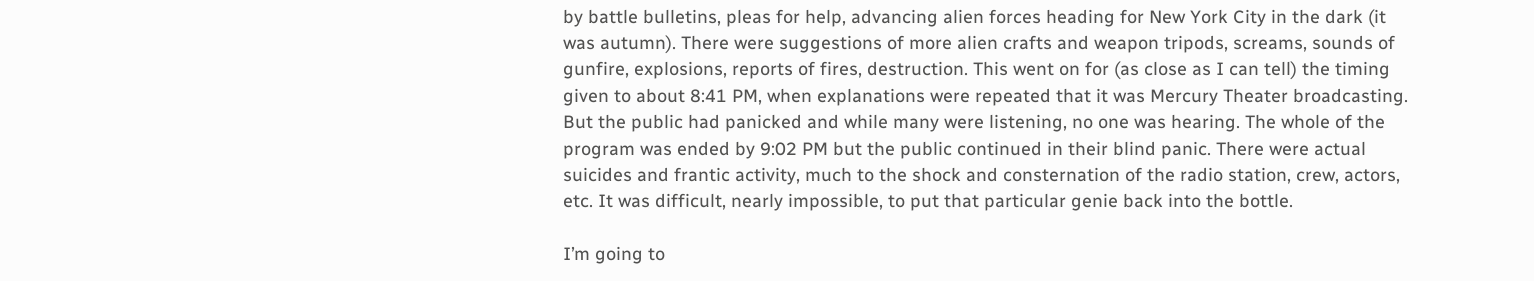by battle bulletins, pleas for help, advancing alien forces heading for New York City in the dark (it was autumn). There were suggestions of more alien crafts and weapon tripods, screams, sounds of gunfire, explosions, reports of fires, destruction. This went on for (as close as I can tell) the timing given to about 8:41 PM, when explanations were repeated that it was Mercury Theater broadcasting. But the public had panicked and while many were listening, no one was hearing. The whole of the program was ended by 9:02 PM but the public continued in their blind panic. There were actual suicides and frantic activity, much to the shock and consternation of the radio station, crew, actors, etc. It was difficult, nearly impossible, to put that particular genie back into the bottle.

I’m going to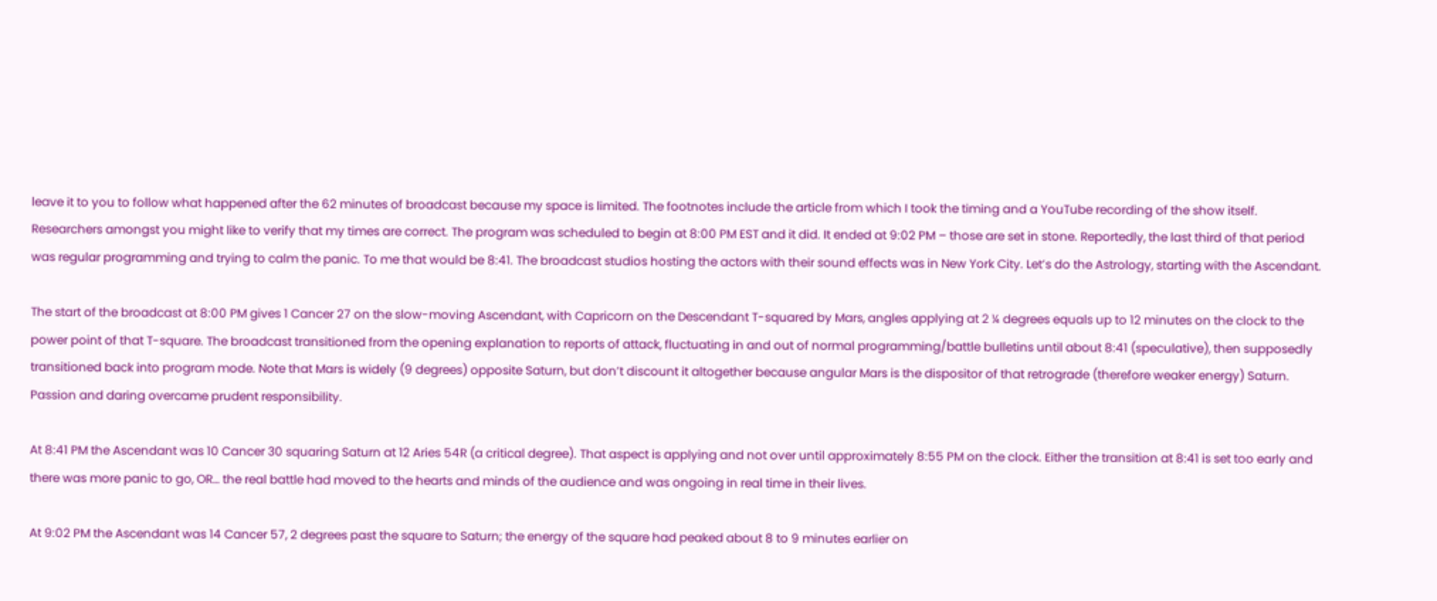leave it to you to follow what happened after the 62 minutes of broadcast because my space is limited. The footnotes include the article from which I took the timing and a YouTube recording of the show itself. Researchers amongst you might like to verify that my times are correct. The program was scheduled to begin at 8:00 PM EST and it did. It ended at 9:02 PM – those are set in stone. Reportedly, the last third of that period was regular programming and trying to calm the panic. To me that would be 8:41. The broadcast studios hosting the actors with their sound effects was in New York City. Let’s do the Astrology, starting with the Ascendant.

The start of the broadcast at 8:00 PM gives 1 Cancer 27 on the slow-moving Ascendant, with Capricorn on the Descendant T-squared by Mars, angles applying at 2 ¼ degrees equals up to 12 minutes on the clock to the power point of that T-square. The broadcast transitioned from the opening explanation to reports of attack, fluctuating in and out of normal programming/battle bulletins until about 8:41 (speculative), then supposedly transitioned back into program mode. Note that Mars is widely (9 degrees) opposite Saturn, but don’t discount it altogether because angular Mars is the dispositor of that retrograde (therefore weaker energy) Saturn. Passion and daring overcame prudent responsibility.

At 8:41 PM the Ascendant was 10 Cancer 30 squaring Saturn at 12 Aries 54R (a critical degree). That aspect is applying and not over until approximately 8:55 PM on the clock. Either the transition at 8:41 is set too early and there was more panic to go, OR… the real battle had moved to the hearts and minds of the audience and was ongoing in real time in their lives.

At 9:02 PM the Ascendant was 14 Cancer 57, 2 degrees past the square to Saturn; the energy of the square had peaked about 8 to 9 minutes earlier on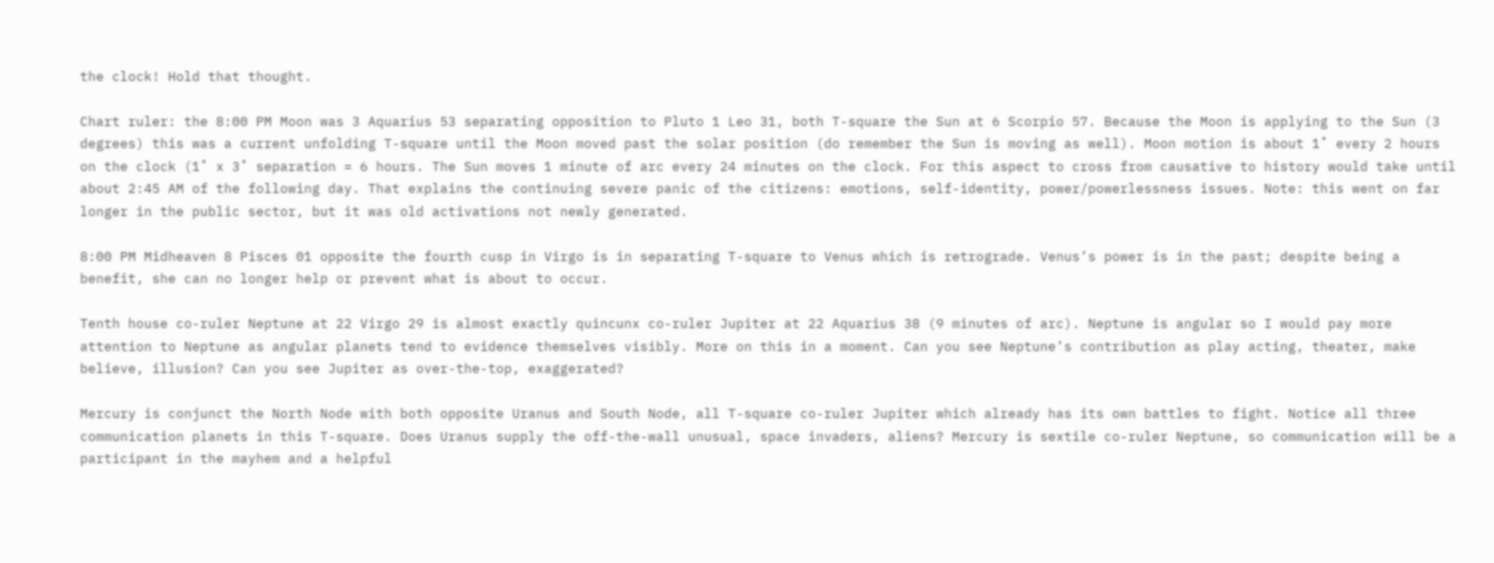the clock! Hold that thought.

Chart ruler: the 8:00 PM Moon was 3 Aquarius 53 separating opposition to Pluto 1 Leo 31, both T-square the Sun at 6 Scorpio 57. Because the Moon is applying to the Sun (3 degrees) this was a current unfolding T-square until the Moon moved past the solar position (do remember the Sun is moving as well). Moon motion is about 1˚ every 2 hours on the clock (1˚ x 3˚ separation = 6 hours. The Sun moves 1 minute of arc every 24 minutes on the clock. For this aspect to cross from causative to history would take until about 2:45 AM of the following day. That explains the continuing severe panic of the citizens: emotions, self-identity, power/powerlessness issues. Note: this went on far longer in the public sector, but it was old activations not newly generated.

8:00 PM Midheaven 8 Pisces 01 opposite the fourth cusp in Virgo is in separating T-square to Venus which is retrograde. Venus’s power is in the past; despite being a benefit, she can no longer help or prevent what is about to occur.

Tenth house co-ruler Neptune at 22 Virgo 29 is almost exactly quincunx co-ruler Jupiter at 22 Aquarius 38 (9 minutes of arc). Neptune is angular so I would pay more attention to Neptune as angular planets tend to evidence themselves visibly. More on this in a moment. Can you see Neptune’s contribution as play acting, theater, make believe, illusion? Can you see Jupiter as over-the-top, exaggerated?

Mercury is conjunct the North Node with both opposite Uranus and South Node, all T-square co-ruler Jupiter which already has its own battles to fight. Notice all three communication planets in this T-square. Does Uranus supply the off-the-wall unusual, space invaders, aliens? Mercury is sextile co-ruler Neptune, so communication will be a participant in the mayhem and a helpful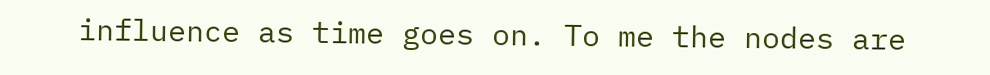influence as time goes on. To me the nodes are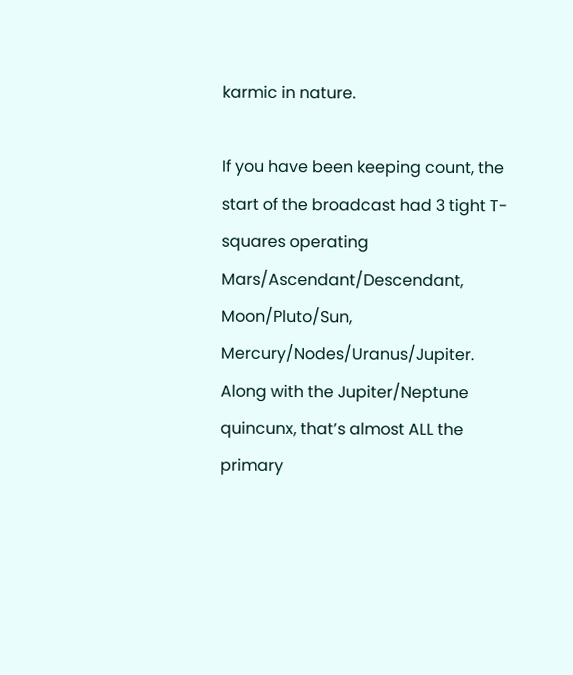karmic in nature.

If you have been keeping count, the start of the broadcast had 3 tight T-squares operating Mars/Ascendant/Descendant, Moon/Pluto/Sun, Mercury/Nodes/Uranus/Jupiter. Along with the Jupiter/Neptune quincunx, that’s almost ALL the primary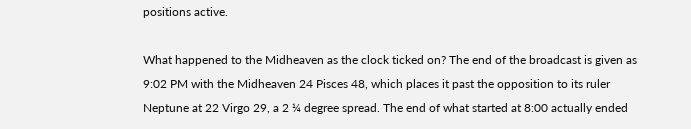positions active.

What happened to the Midheaven as the clock ticked on? The end of the broadcast is given as 9:02 PM with the Midheaven 24 Pisces 48, which places it past the opposition to its ruler Neptune at 22 Virgo 29, a 2 ¼ degree spread. The end of what started at 8:00 actually ended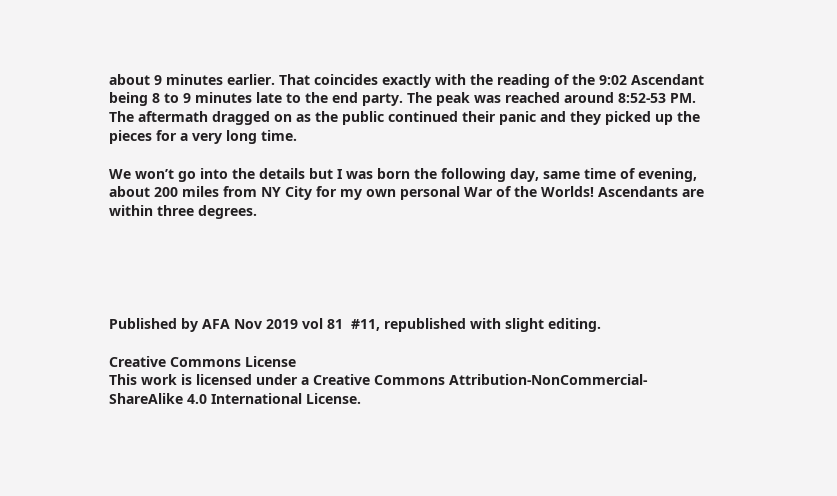about 9 minutes earlier. That coincides exactly with the reading of the 9:02 Ascendant being 8 to 9 minutes late to the end party. The peak was reached around 8:52-53 PM. The aftermath dragged on as the public continued their panic and they picked up the pieces for a very long time.

We won’t go into the details but I was born the following day, same time of evening, about 200 miles from NY City for my own personal War of the Worlds! Ascendants are within three degrees.





Published by AFA Nov 2019 vol 81  #11, republished with slight editing.

Creative Commons License
This work is licensed under a Creative Commons Attribution-NonCommercial-ShareAlike 4.0 International License.